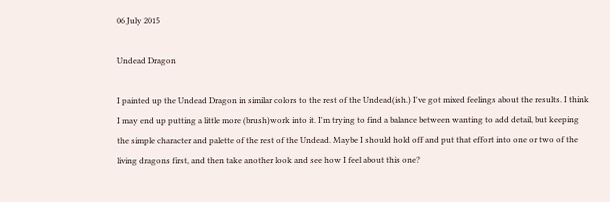06 July 2015

Undead Dragon

I painted up the Undead Dragon in similar colors to the rest of the Undead(ish.) I've got mixed feelings about the results. I think I may end up putting a little more (brush)work into it. I'm trying to find a balance between wanting to add detail, but keeping the simple character and palette of the rest of the Undead. Maybe I should hold off and put that effort into one or two of the living dragons first, and then take another look and see how I feel about this one?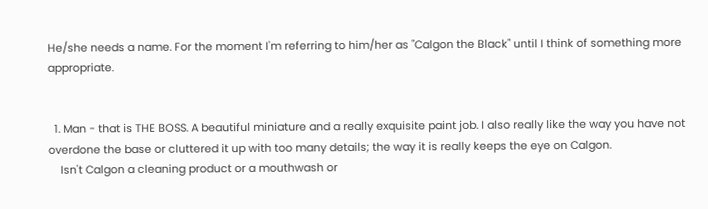He/she needs a name. For the moment I'm referring to him/her as "Calgon the Black" until I think of something more appropriate.


  1. Man - that is THE BOSS. A beautiful miniature and a really exquisite paint job. I also really like the way you have not overdone the base or cluttered it up with too many details; the way it is really keeps the eye on Calgon.
    Isn't Calgon a cleaning product or a mouthwash or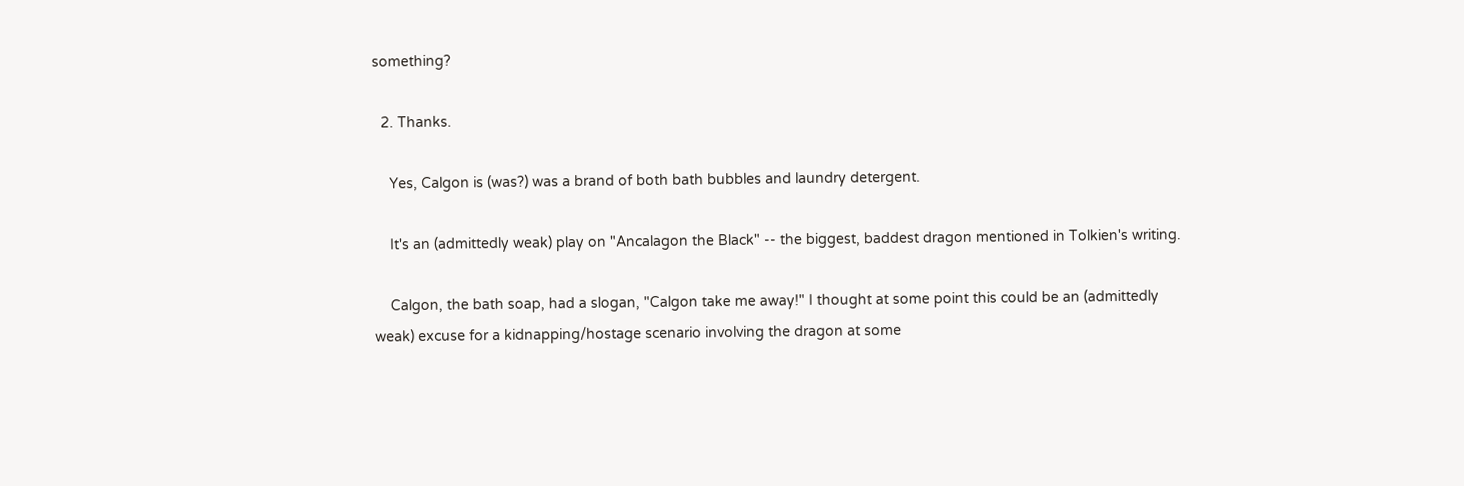something?

  2. Thanks.

    Yes, Calgon is (was?) was a brand of both bath bubbles and laundry detergent.

    It's an (admittedly weak) play on "Ancalagon the Black" -- the biggest, baddest dragon mentioned in Tolkien's writing.

    Calgon, the bath soap, had a slogan, "Calgon take me away!" I thought at some point this could be an (admittedly weak) excuse for a kidnapping/hostage scenario involving the dragon at some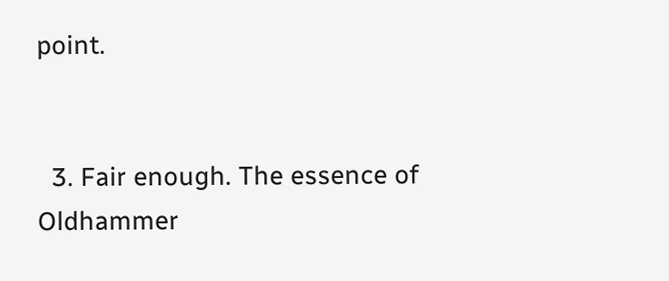point.


  3. Fair enough. The essence of Oldhammer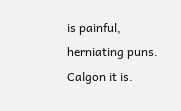is painful, herniating puns. Calgon it is.